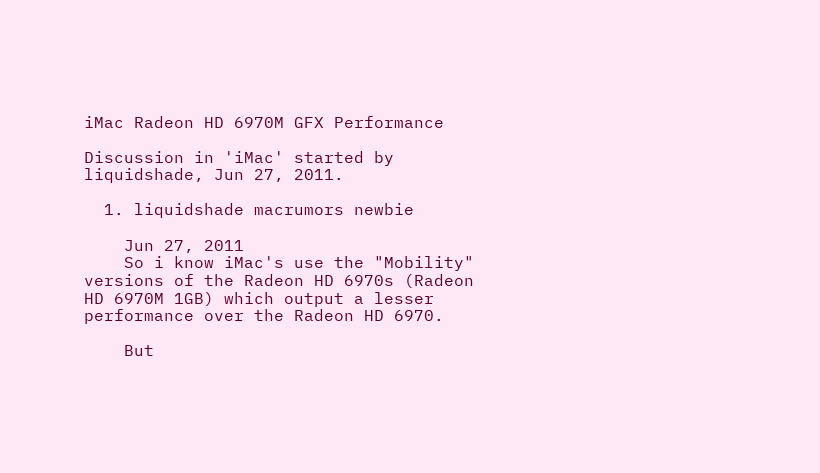iMac Radeon HD 6970M GFX Performance

Discussion in 'iMac' started by liquidshade, Jun 27, 2011.

  1. liquidshade macrumors newbie

    Jun 27, 2011
    So i know iMac's use the "Mobility" versions of the Radeon HD 6970s (Radeon HD 6970M 1GB) which output a lesser performance over the Radeon HD 6970.

    But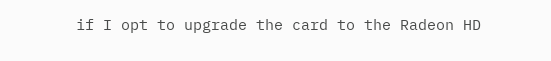if I opt to upgrade the card to the Radeon HD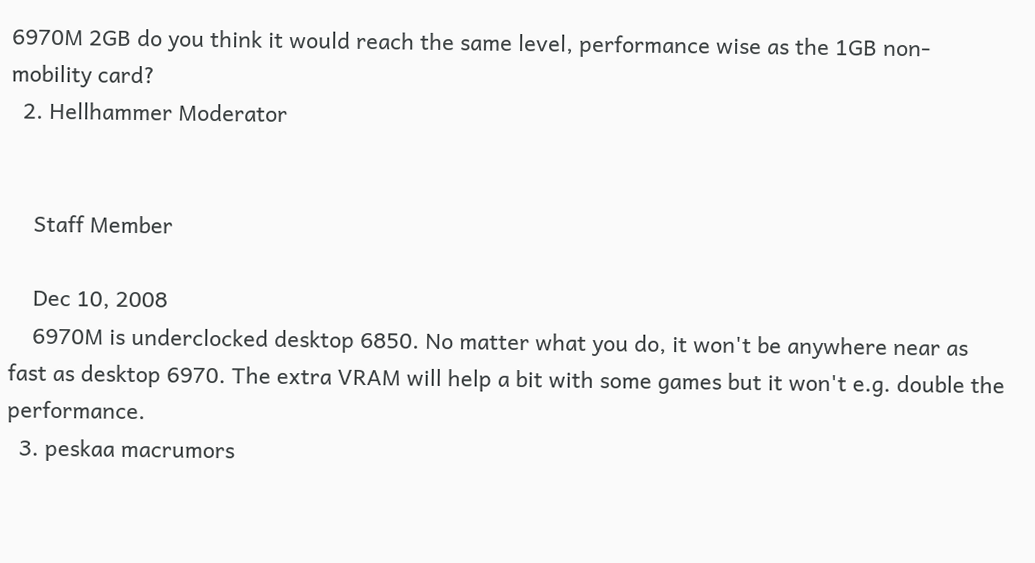6970M 2GB do you think it would reach the same level, performance wise as the 1GB non-mobility card?
  2. Hellhammer Moderator


    Staff Member

    Dec 10, 2008
    6970M is underclocked desktop 6850. No matter what you do, it won't be anywhere near as fast as desktop 6970. The extra VRAM will help a bit with some games but it won't e.g. double the performance.
  3. peskaa macrumors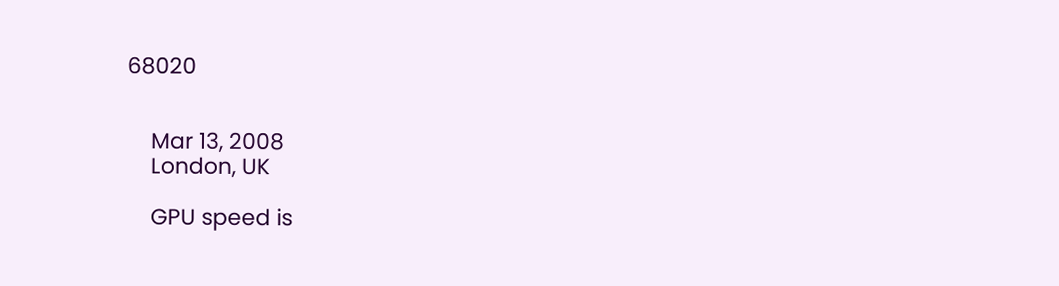68020


    Mar 13, 2008
    London, UK

    GPU speed is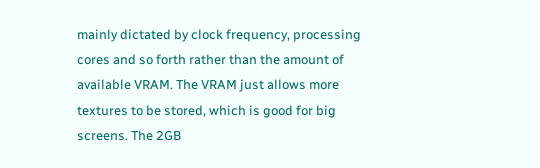mainly dictated by clock frequency, processing cores and so forth rather than the amount of available VRAM. The VRAM just allows more textures to be stored, which is good for big screens. The 2GB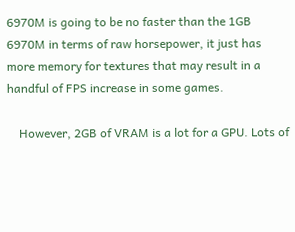6970M is going to be no faster than the 1GB 6970M in terms of raw horsepower, it just has more memory for textures that may result in a handful of FPS increase in some games.

    However, 2GB of VRAM is a lot for a GPU. Lots of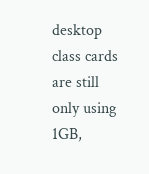desktop class cards are still only using 1GB,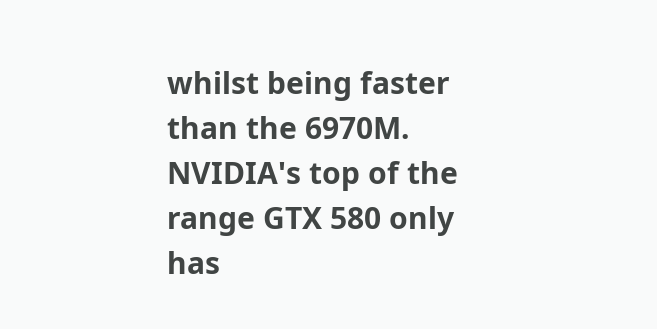whilst being faster than the 6970M. NVIDIA's top of the range GTX 580 only has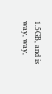1.5GB, and is way, way,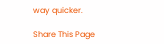way quicker.

Share This Page